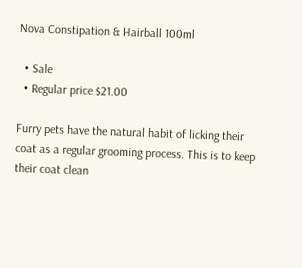Nova Constipation & Hairball 100ml

  • Sale
  • Regular price $21.00

Furry pets have the natural habit of licking their coat as a regular grooming process. This is to keep their coat clean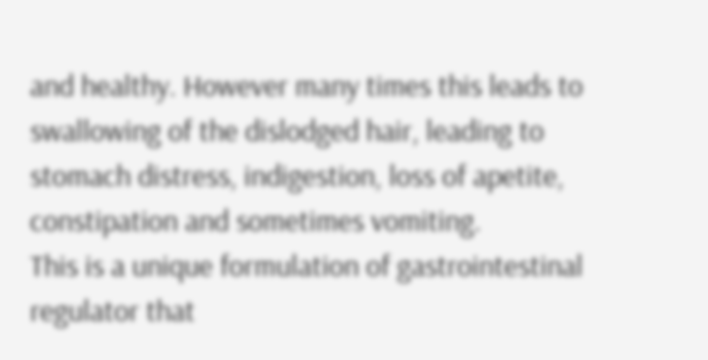and healthy. However many times this leads to swallowing of the dislodged hair, leading to stomach distress, indigestion, loss of apetite, constipation and sometimes vomiting.
This is a unique formulation of gastrointestinal regulator that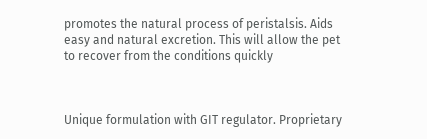promotes the natural process of peristalsis. Aids easy and natural excretion. This will allow the pet to recover from the conditions quickly



Unique formulation with GIT regulator. Proprietary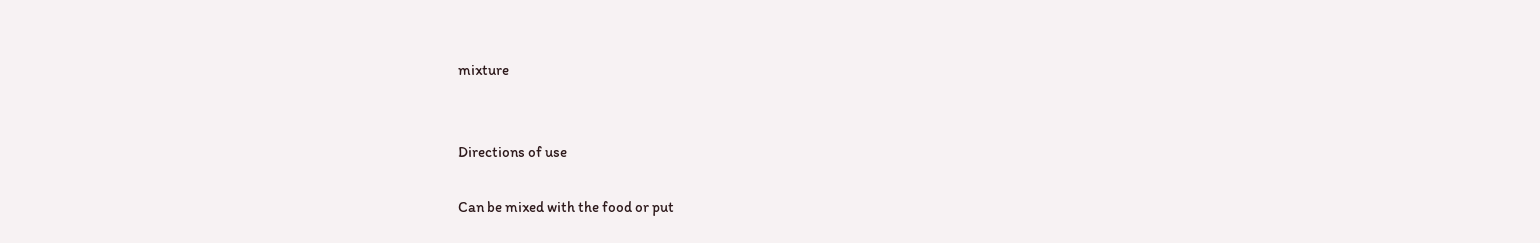mixture


Directions of use

Can be mixed with the food or put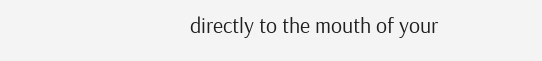directly to the mouth of your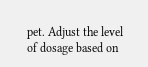pet. Adjust the level of dosage based on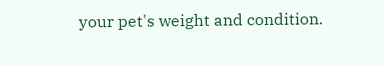your pet's weight and condition.